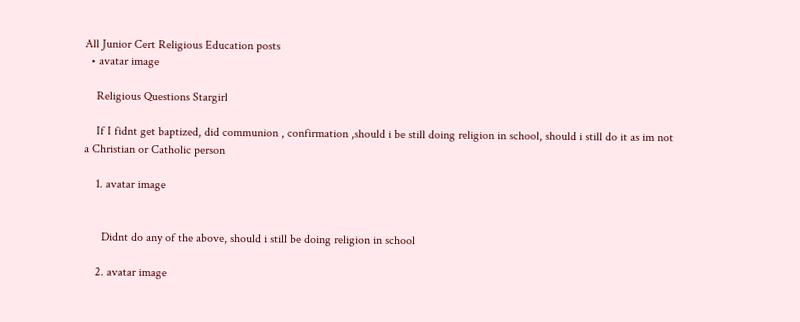All Junior Cert Religious Education posts
  • avatar image

    Religious Questions Stargirl

    If I fidnt get baptized, did communion , confirmation ,should i be still doing religion in school, should i still do it as im not a Christian or Catholic person

    1. avatar image


      Didnt do any of the above, should i still be doing religion in school

    2. avatar image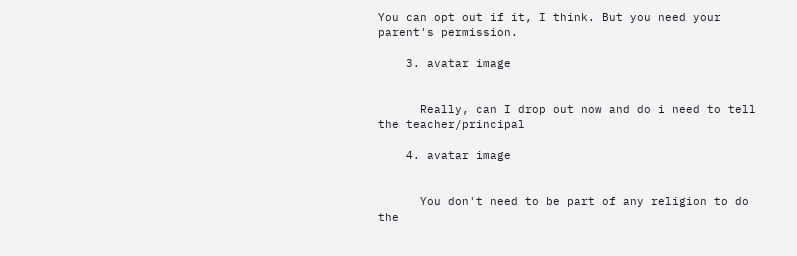You can opt out if it, I think. But you need your parent's permission.

    3. avatar image


      Really, can I drop out now and do i need to tell the teacher/principal

    4. avatar image


      You don't need to be part of any religion to do the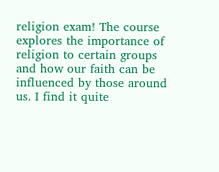religion exam! The course explores the importance of religion to certain groups and how our faith can be influenced by those around us. I find it quite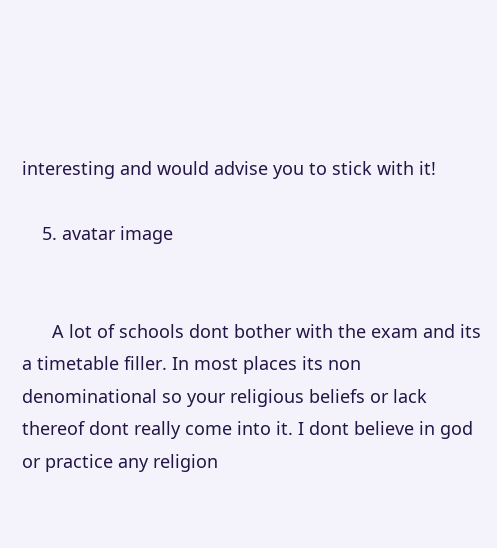interesting and would advise you to stick with it!

    5. avatar image


      A lot of schools dont bother with the exam and its a timetable filler. In most places its non denominational so your religious beliefs or lack thereof dont really come into it. I dont believe in god or practice any religion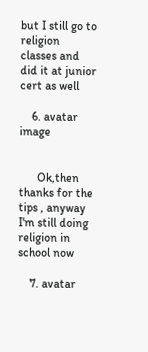but I still go to religion classes and did it at junior cert as well

    6. avatar image


      Ok,then thanks for the tips , anyway I'm still doing religion in school now

    7. avatar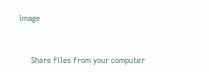image


      Share files from your computer